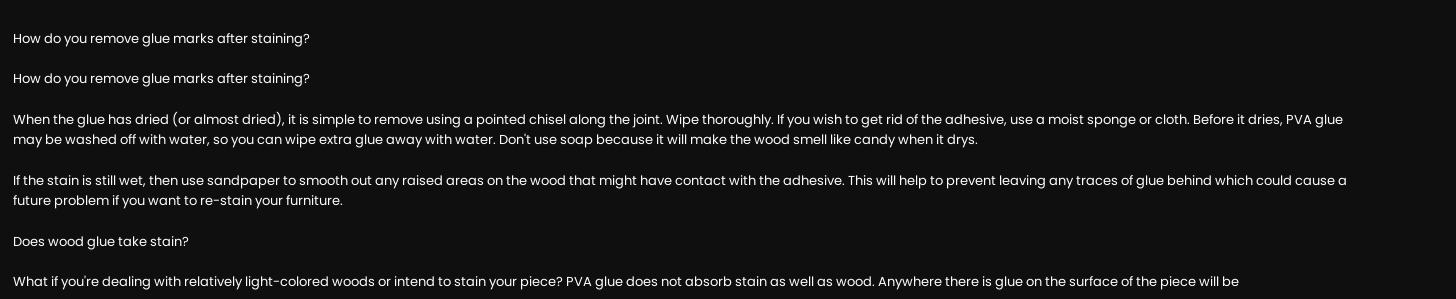How do you remove glue marks after staining?

How do you remove glue marks after staining?

When the glue has dried (or almost dried), it is simple to remove using a pointed chisel along the joint. Wipe thoroughly. If you wish to get rid of the adhesive, use a moist sponge or cloth. Before it dries, PVA glue may be washed off with water, so you can wipe extra glue away with water. Don't use soap because it will make the wood smell like candy when it drys.

If the stain is still wet, then use sandpaper to smooth out any raised areas on the wood that might have contact with the adhesive. This will help to prevent leaving any traces of glue behind which could cause a future problem if you want to re-stain your furniture.

Does wood glue take stain?

What if you're dealing with relatively light-colored woods or intend to stain your piece? PVA glue does not absorb stain as well as wood. Anywhere there is glue on the surface of the piece will be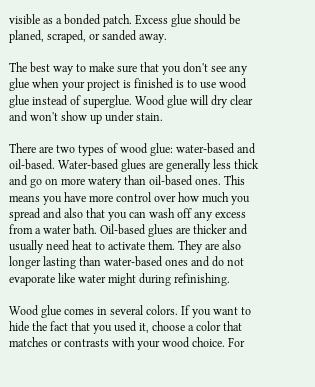visible as a bonded patch. Excess glue should be planed, scraped, or sanded away.

The best way to make sure that you don't see any glue when your project is finished is to use wood glue instead of superglue. Wood glue will dry clear and won't show up under stain.

There are two types of wood glue: water-based and oil-based. Water-based glues are generally less thick and go on more watery than oil-based ones. This means you have more control over how much you spread and also that you can wash off any excess from a water bath. Oil-based glues are thicker and usually need heat to activate them. They are also longer lasting than water-based ones and do not evaporate like water might during refinishing.

Wood glue comes in several colors. If you want to hide the fact that you used it, choose a color that matches or contrasts with your wood choice. For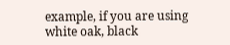example, if you are using white oak, black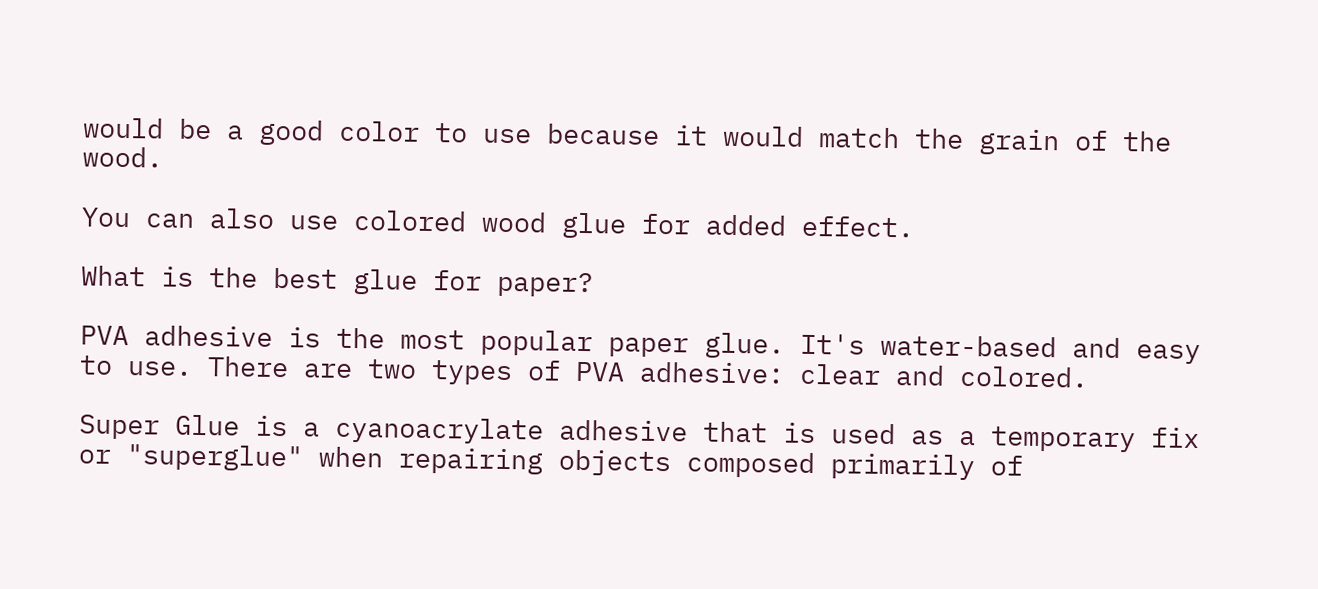would be a good color to use because it would match the grain of the wood.

You can also use colored wood glue for added effect.

What is the best glue for paper?

PVA adhesive is the most popular paper glue. It's water-based and easy to use. There are two types of PVA adhesive: clear and colored.

Super Glue is a cyanoacrylate adhesive that is used as a temporary fix or "superglue" when repairing objects composed primarily of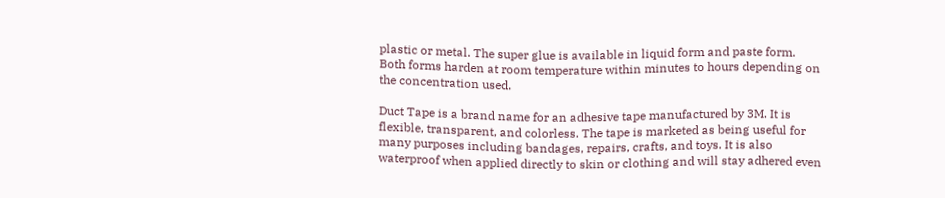plastic or metal. The super glue is available in liquid form and paste form. Both forms harden at room temperature within minutes to hours depending on the concentration used.

Duct Tape is a brand name for an adhesive tape manufactured by 3M. It is flexible, transparent, and colorless. The tape is marketed as being useful for many purposes including bandages, repairs, crafts, and toys. It is also waterproof when applied directly to skin or clothing and will stay adhered even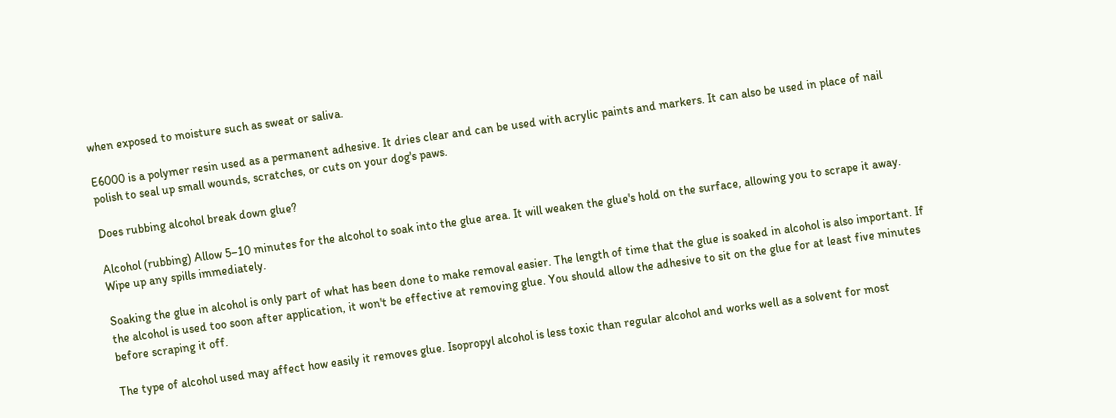when exposed to moisture such as sweat or saliva.

E6000 is a polymer resin used as a permanent adhesive. It dries clear and can be used with acrylic paints and markers. It can also be used in place of nail polish to seal up small wounds, scratches, or cuts on your dog's paws.

Does rubbing alcohol break down glue?

Alcohol (rubbing) Allow 5–10 minutes for the alcohol to soak into the glue area. It will weaken the glue's hold on the surface, allowing you to scrape it away. Wipe up any spills immediately.

Soaking the glue in alcohol is only part of what has been done to make removal easier. The length of time that the glue is soaked in alcohol is also important. If the alcohol is used too soon after application, it won't be effective at removing glue. You should allow the adhesive to sit on the glue for at least five minutes before scraping it off.

The type of alcohol used may affect how easily it removes glue. Isopropyl alcohol is less toxic than regular alcohol and works well as a solvent for most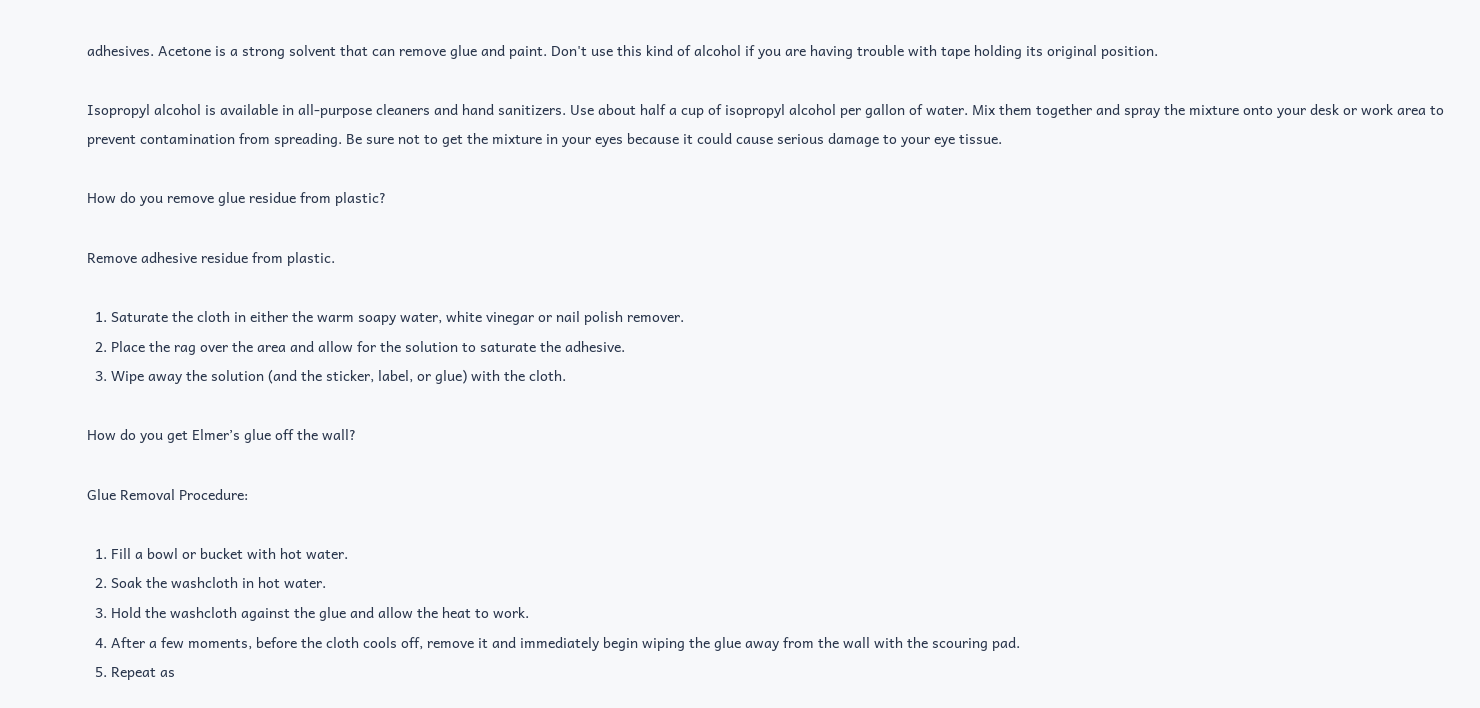adhesives. Acetone is a strong solvent that can remove glue and paint. Don't use this kind of alcohol if you are having trouble with tape holding its original position.

Isopropyl alcohol is available in all-purpose cleaners and hand sanitizers. Use about half a cup of isopropyl alcohol per gallon of water. Mix them together and spray the mixture onto your desk or work area to prevent contamination from spreading. Be sure not to get the mixture in your eyes because it could cause serious damage to your eye tissue.

How do you remove glue residue from plastic?

Remove adhesive residue from plastic.

  1. Saturate the cloth in either the warm soapy water, white vinegar or nail polish remover.
  2. Place the rag over the area and allow for the solution to saturate the adhesive.
  3. Wipe away the solution (and the sticker, label, or glue) with the cloth.

How do you get Elmer’s glue off the wall?

Glue Removal Procedure:

  1. Fill a bowl or bucket with hot water.
  2. Soak the washcloth in hot water.
  3. Hold the washcloth against the glue and allow the heat to work.
  4. After a few moments, before the cloth cools off, remove it and immediately begin wiping the glue away from the wall with the scouring pad.
  5. Repeat as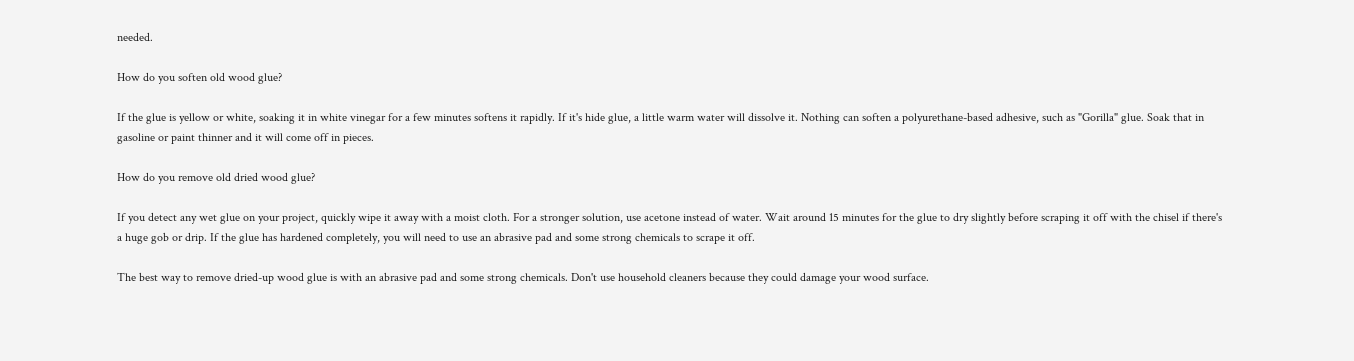needed.

How do you soften old wood glue?

If the glue is yellow or white, soaking it in white vinegar for a few minutes softens it rapidly. If it's hide glue, a little warm water will dissolve it. Nothing can soften a polyurethane-based adhesive, such as "Gorilla" glue. Soak that in gasoline or paint thinner and it will come off in pieces.

How do you remove old dried wood glue?

If you detect any wet glue on your project, quickly wipe it away with a moist cloth. For a stronger solution, use acetone instead of water. Wait around 15 minutes for the glue to dry slightly before scraping it off with the chisel if there's a huge gob or drip. If the glue has hardened completely, you will need to use an abrasive pad and some strong chemicals to scrape it off.

The best way to remove dried-up wood glue is with an abrasive pad and some strong chemicals. Don't use household cleaners because they could damage your wood surface.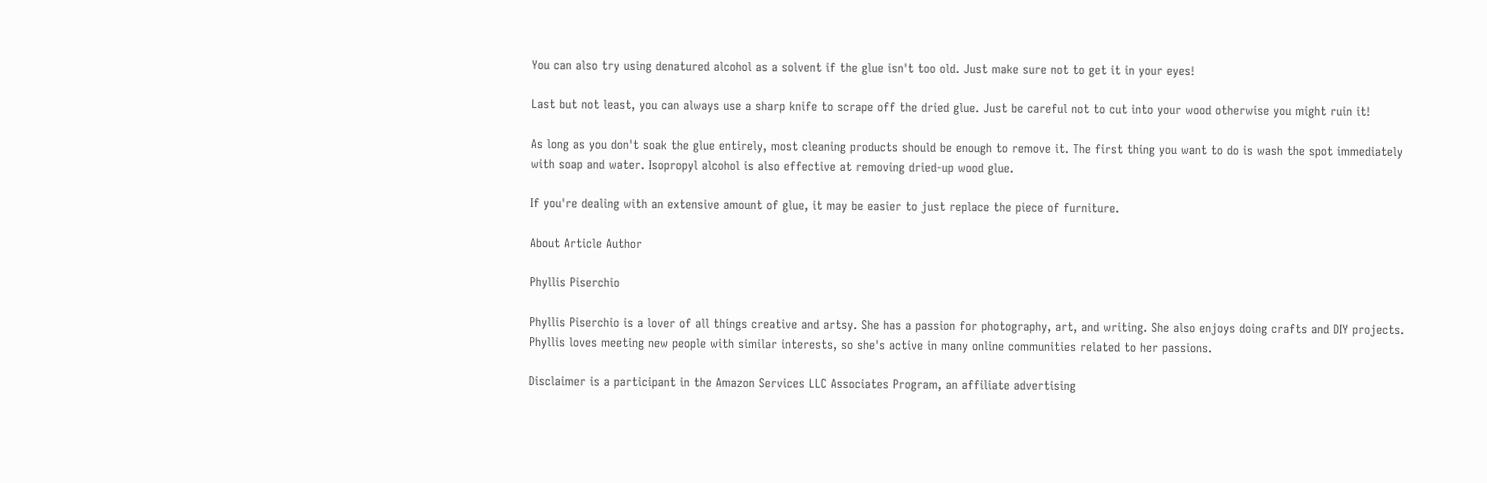You can also try using denatured alcohol as a solvent if the glue isn't too old. Just make sure not to get it in your eyes!

Last but not least, you can always use a sharp knife to scrape off the dried glue. Just be careful not to cut into your wood otherwise you might ruin it!

As long as you don't soak the glue entirely, most cleaning products should be enough to remove it. The first thing you want to do is wash the spot immediately with soap and water. Isopropyl alcohol is also effective at removing dried-up wood glue.

If you're dealing with an extensive amount of glue, it may be easier to just replace the piece of furniture.

About Article Author

Phyllis Piserchio

Phyllis Piserchio is a lover of all things creative and artsy. She has a passion for photography, art, and writing. She also enjoys doing crafts and DIY projects. Phyllis loves meeting new people with similar interests, so she's active in many online communities related to her passions.

Disclaimer is a participant in the Amazon Services LLC Associates Program, an affiliate advertising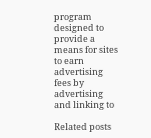program designed to provide a means for sites to earn advertising fees by advertising and linking to

Related posts